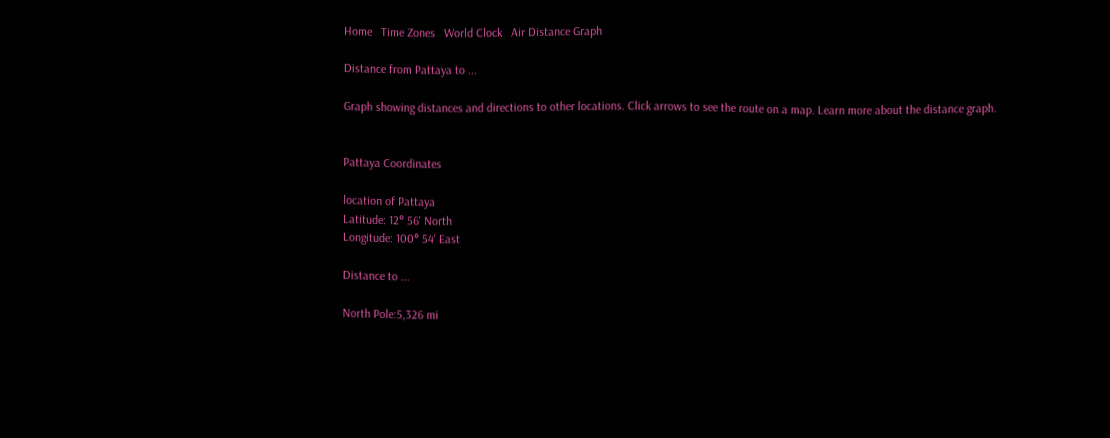Home   Time Zones   World Clock   Air Distance Graph

Distance from Pattaya to ...

Graph showing distances and directions to other locations. Click arrows to see the route on a map. Learn more about the distance graph.


Pattaya Coordinates

location of Pattaya
Latitude: 12° 56' North
Longitude: 100° 54' East

Distance to ...

North Pole:5,326 mi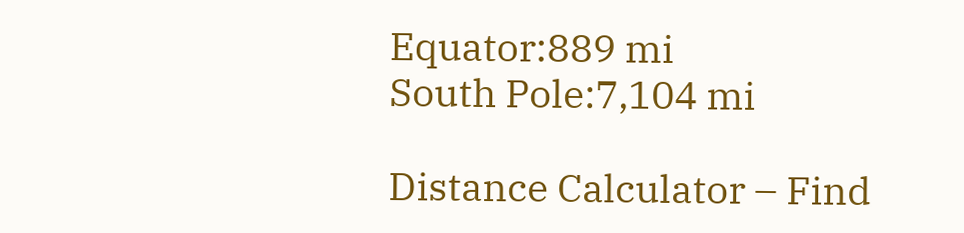Equator:889 mi
South Pole:7,104 mi

Distance Calculator – Find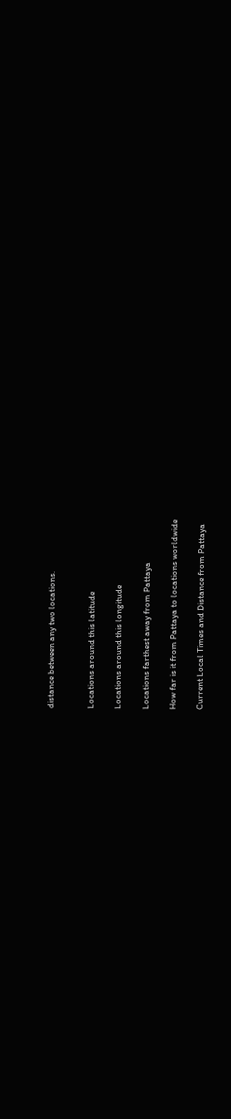distance between any two locations.


Locations around this latitude

Locations around this longitude

Locations farthest away from Pattaya

How far is it from Pattaya to locations worldwide

Current Local Times and Distance from Pattaya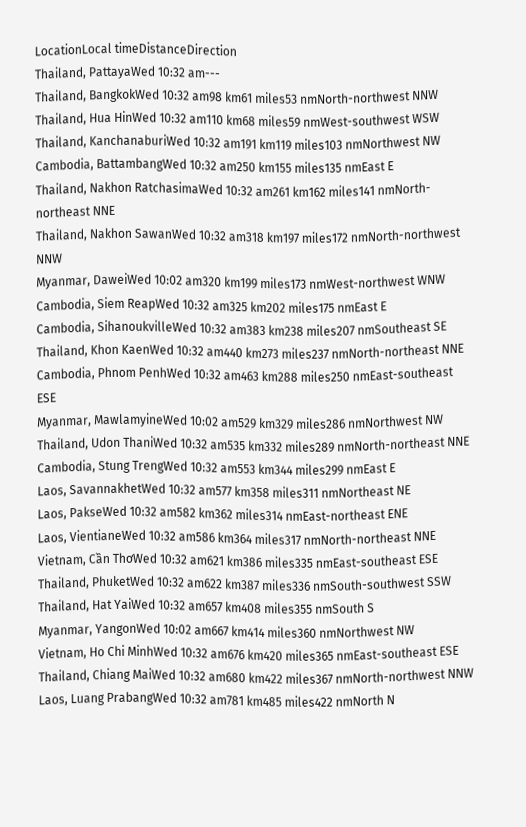LocationLocal timeDistanceDirection
Thailand, PattayaWed 10:32 am---
Thailand, BangkokWed 10:32 am98 km61 miles53 nmNorth-northwest NNW
Thailand, Hua HinWed 10:32 am110 km68 miles59 nmWest-southwest WSW
Thailand, KanchanaburiWed 10:32 am191 km119 miles103 nmNorthwest NW
Cambodia, BattambangWed 10:32 am250 km155 miles135 nmEast E
Thailand, Nakhon RatchasimaWed 10:32 am261 km162 miles141 nmNorth-northeast NNE
Thailand, Nakhon SawanWed 10:32 am318 km197 miles172 nmNorth-northwest NNW
Myanmar, DaweiWed 10:02 am320 km199 miles173 nmWest-northwest WNW
Cambodia, Siem ReapWed 10:32 am325 km202 miles175 nmEast E
Cambodia, SihanoukvilleWed 10:32 am383 km238 miles207 nmSoutheast SE
Thailand, Khon KaenWed 10:32 am440 km273 miles237 nmNorth-northeast NNE
Cambodia, Phnom PenhWed 10:32 am463 km288 miles250 nmEast-southeast ESE
Myanmar, MawlamyineWed 10:02 am529 km329 miles286 nmNorthwest NW
Thailand, Udon ThaniWed 10:32 am535 km332 miles289 nmNorth-northeast NNE
Cambodia, Stung TrengWed 10:32 am553 km344 miles299 nmEast E
Laos, SavannakhetWed 10:32 am577 km358 miles311 nmNortheast NE
Laos, PakseWed 10:32 am582 km362 miles314 nmEast-northeast ENE
Laos, VientianeWed 10:32 am586 km364 miles317 nmNorth-northeast NNE
Vietnam, Cần ThơWed 10:32 am621 km386 miles335 nmEast-southeast ESE
Thailand, PhuketWed 10:32 am622 km387 miles336 nmSouth-southwest SSW
Thailand, Hat YaiWed 10:32 am657 km408 miles355 nmSouth S
Myanmar, YangonWed 10:02 am667 km414 miles360 nmNorthwest NW
Vietnam, Ho Chi MinhWed 10:32 am676 km420 miles365 nmEast-southeast ESE
Thailand, Chiang MaiWed 10:32 am680 km422 miles367 nmNorth-northwest NNW
Laos, Luang PrabangWed 10:32 am781 km485 miles422 nmNorth N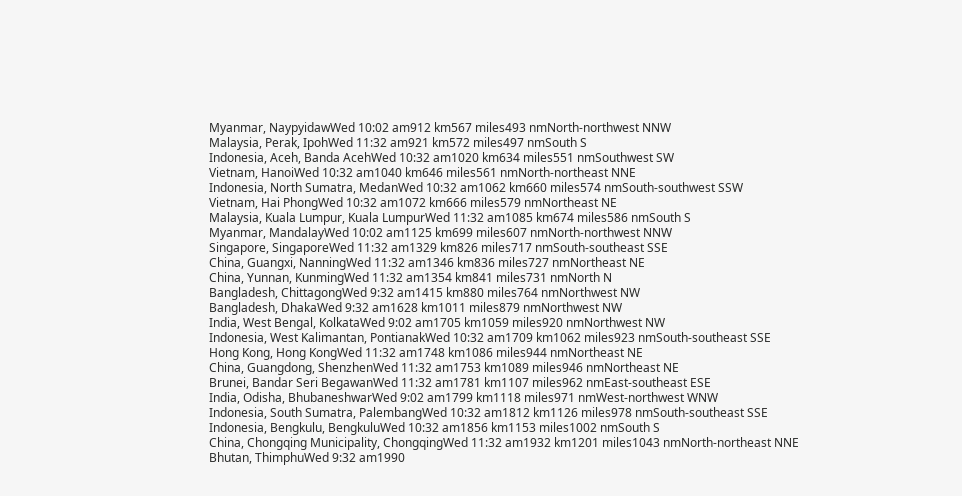Myanmar, NaypyidawWed 10:02 am912 km567 miles493 nmNorth-northwest NNW
Malaysia, Perak, IpohWed 11:32 am921 km572 miles497 nmSouth S
Indonesia, Aceh, Banda AcehWed 10:32 am1020 km634 miles551 nmSouthwest SW
Vietnam, HanoiWed 10:32 am1040 km646 miles561 nmNorth-northeast NNE
Indonesia, North Sumatra, MedanWed 10:32 am1062 km660 miles574 nmSouth-southwest SSW
Vietnam, Hai PhongWed 10:32 am1072 km666 miles579 nmNortheast NE
Malaysia, Kuala Lumpur, Kuala LumpurWed 11:32 am1085 km674 miles586 nmSouth S
Myanmar, MandalayWed 10:02 am1125 km699 miles607 nmNorth-northwest NNW
Singapore, SingaporeWed 11:32 am1329 km826 miles717 nmSouth-southeast SSE
China, Guangxi, NanningWed 11:32 am1346 km836 miles727 nmNortheast NE
China, Yunnan, KunmingWed 11:32 am1354 km841 miles731 nmNorth N
Bangladesh, ChittagongWed 9:32 am1415 km880 miles764 nmNorthwest NW
Bangladesh, DhakaWed 9:32 am1628 km1011 miles879 nmNorthwest NW
India, West Bengal, KolkataWed 9:02 am1705 km1059 miles920 nmNorthwest NW
Indonesia, West Kalimantan, PontianakWed 10:32 am1709 km1062 miles923 nmSouth-southeast SSE
Hong Kong, Hong KongWed 11:32 am1748 km1086 miles944 nmNortheast NE
China, Guangdong, ShenzhenWed 11:32 am1753 km1089 miles946 nmNortheast NE
Brunei, Bandar Seri BegawanWed 11:32 am1781 km1107 miles962 nmEast-southeast ESE
India, Odisha, BhubaneshwarWed 9:02 am1799 km1118 miles971 nmWest-northwest WNW
Indonesia, South Sumatra, PalembangWed 10:32 am1812 km1126 miles978 nmSouth-southeast SSE
Indonesia, Bengkulu, BengkuluWed 10:32 am1856 km1153 miles1002 nmSouth S
China, Chongqing Municipality, ChongqingWed 11:32 am1932 km1201 miles1043 nmNorth-northeast NNE
Bhutan, ThimphuWed 9:32 am1990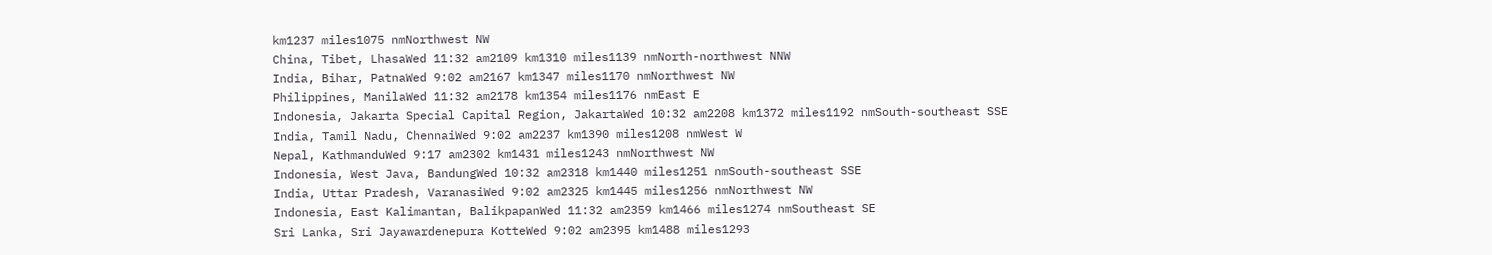km1237 miles1075 nmNorthwest NW
China, Tibet, LhasaWed 11:32 am2109 km1310 miles1139 nmNorth-northwest NNW
India, Bihar, PatnaWed 9:02 am2167 km1347 miles1170 nmNorthwest NW
Philippines, ManilaWed 11:32 am2178 km1354 miles1176 nmEast E
Indonesia, Jakarta Special Capital Region, JakartaWed 10:32 am2208 km1372 miles1192 nmSouth-southeast SSE
India, Tamil Nadu, ChennaiWed 9:02 am2237 km1390 miles1208 nmWest W
Nepal, KathmanduWed 9:17 am2302 km1431 miles1243 nmNorthwest NW
Indonesia, West Java, BandungWed 10:32 am2318 km1440 miles1251 nmSouth-southeast SSE
India, Uttar Pradesh, VaranasiWed 9:02 am2325 km1445 miles1256 nmNorthwest NW
Indonesia, East Kalimantan, BalikpapanWed 11:32 am2359 km1466 miles1274 nmSoutheast SE
Sri Lanka, Sri Jayawardenepura KotteWed 9:02 am2395 km1488 miles1293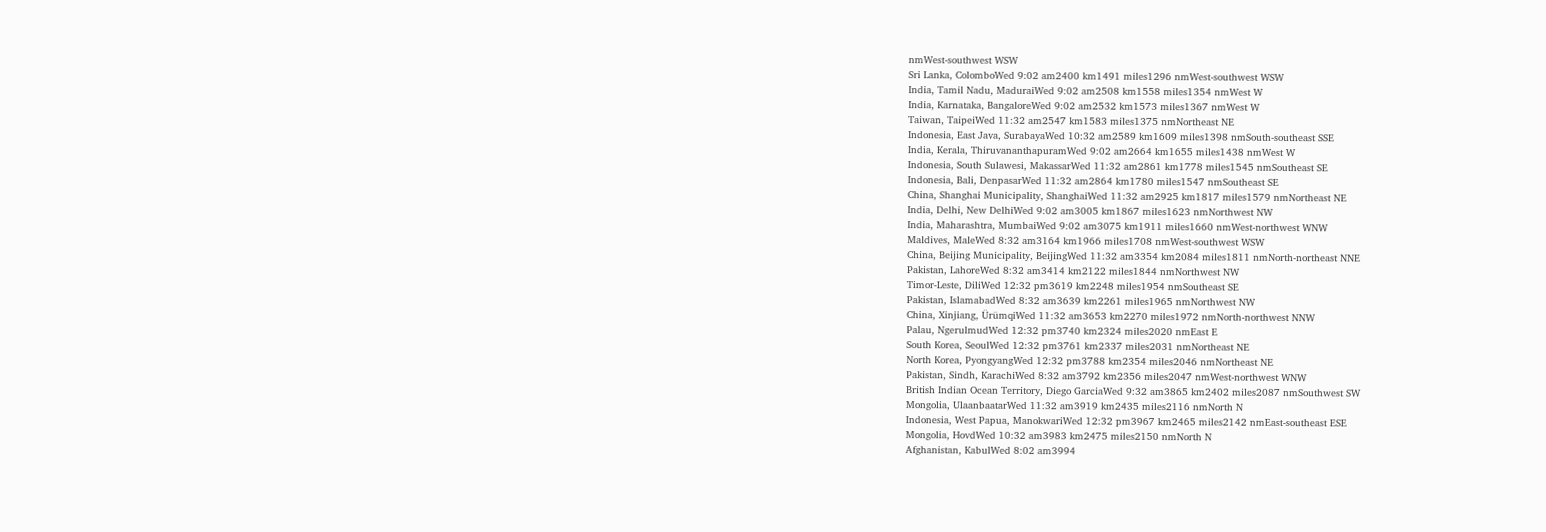nmWest-southwest WSW
Sri Lanka, ColomboWed 9:02 am2400 km1491 miles1296 nmWest-southwest WSW
India, Tamil Nadu, MaduraiWed 9:02 am2508 km1558 miles1354 nmWest W
India, Karnataka, BangaloreWed 9:02 am2532 km1573 miles1367 nmWest W
Taiwan, TaipeiWed 11:32 am2547 km1583 miles1375 nmNortheast NE
Indonesia, East Java, SurabayaWed 10:32 am2589 km1609 miles1398 nmSouth-southeast SSE
India, Kerala, ThiruvananthapuramWed 9:02 am2664 km1655 miles1438 nmWest W
Indonesia, South Sulawesi, MakassarWed 11:32 am2861 km1778 miles1545 nmSoutheast SE
Indonesia, Bali, DenpasarWed 11:32 am2864 km1780 miles1547 nmSoutheast SE
China, Shanghai Municipality, ShanghaiWed 11:32 am2925 km1817 miles1579 nmNortheast NE
India, Delhi, New DelhiWed 9:02 am3005 km1867 miles1623 nmNorthwest NW
India, Maharashtra, MumbaiWed 9:02 am3075 km1911 miles1660 nmWest-northwest WNW
Maldives, MaleWed 8:32 am3164 km1966 miles1708 nmWest-southwest WSW
China, Beijing Municipality, BeijingWed 11:32 am3354 km2084 miles1811 nmNorth-northeast NNE
Pakistan, LahoreWed 8:32 am3414 km2122 miles1844 nmNorthwest NW
Timor-Leste, DiliWed 12:32 pm3619 km2248 miles1954 nmSoutheast SE
Pakistan, IslamabadWed 8:32 am3639 km2261 miles1965 nmNorthwest NW
China, Xinjiang, ÜrümqiWed 11:32 am3653 km2270 miles1972 nmNorth-northwest NNW
Palau, NgerulmudWed 12:32 pm3740 km2324 miles2020 nmEast E
South Korea, SeoulWed 12:32 pm3761 km2337 miles2031 nmNortheast NE
North Korea, PyongyangWed 12:32 pm3788 km2354 miles2046 nmNortheast NE
Pakistan, Sindh, KarachiWed 8:32 am3792 km2356 miles2047 nmWest-northwest WNW
British Indian Ocean Territory, Diego GarciaWed 9:32 am3865 km2402 miles2087 nmSouthwest SW
Mongolia, UlaanbaatarWed 11:32 am3919 km2435 miles2116 nmNorth N
Indonesia, West Papua, ManokwariWed 12:32 pm3967 km2465 miles2142 nmEast-southeast ESE
Mongolia, HovdWed 10:32 am3983 km2475 miles2150 nmNorth N
Afghanistan, KabulWed 8:02 am3994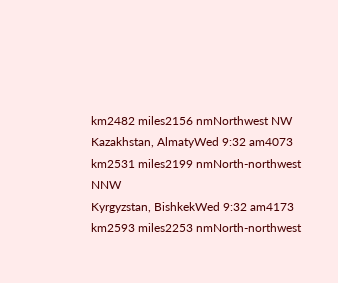km2482 miles2156 nmNorthwest NW
Kazakhstan, AlmatyWed 9:32 am4073 km2531 miles2199 nmNorth-northwest NNW
Kyrgyzstan, BishkekWed 9:32 am4173 km2593 miles2253 nmNorth-northwest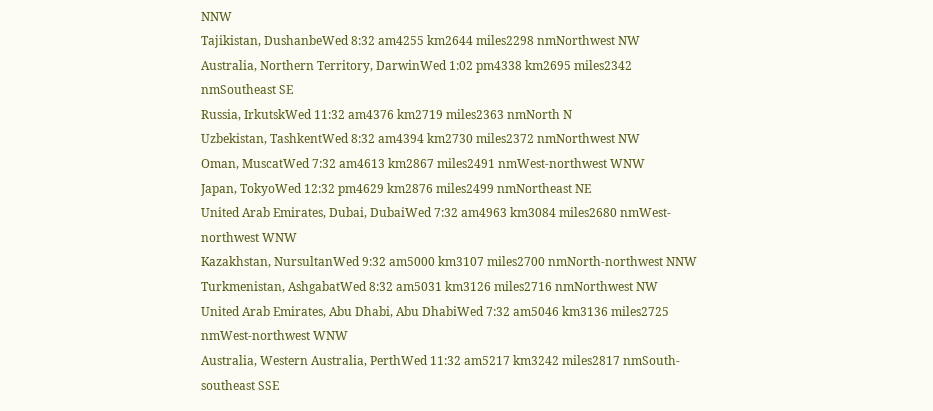NNW
Tajikistan, DushanbeWed 8:32 am4255 km2644 miles2298 nmNorthwest NW
Australia, Northern Territory, DarwinWed 1:02 pm4338 km2695 miles2342 nmSoutheast SE
Russia, IrkutskWed 11:32 am4376 km2719 miles2363 nmNorth N
Uzbekistan, TashkentWed 8:32 am4394 km2730 miles2372 nmNorthwest NW
Oman, MuscatWed 7:32 am4613 km2867 miles2491 nmWest-northwest WNW
Japan, TokyoWed 12:32 pm4629 km2876 miles2499 nmNortheast NE
United Arab Emirates, Dubai, DubaiWed 7:32 am4963 km3084 miles2680 nmWest-northwest WNW
Kazakhstan, NursultanWed 9:32 am5000 km3107 miles2700 nmNorth-northwest NNW
Turkmenistan, AshgabatWed 8:32 am5031 km3126 miles2716 nmNorthwest NW
United Arab Emirates, Abu Dhabi, Abu DhabiWed 7:32 am5046 km3136 miles2725 nmWest-northwest WNW
Australia, Western Australia, PerthWed 11:32 am5217 km3242 miles2817 nmSouth-southeast SSE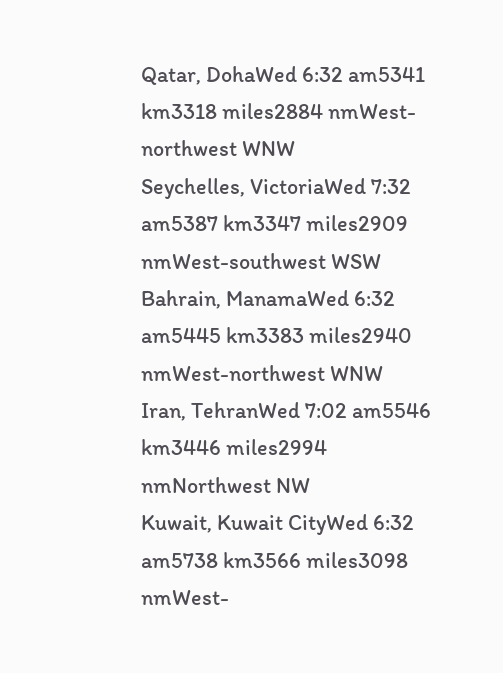Qatar, DohaWed 6:32 am5341 km3318 miles2884 nmWest-northwest WNW
Seychelles, VictoriaWed 7:32 am5387 km3347 miles2909 nmWest-southwest WSW
Bahrain, ManamaWed 6:32 am5445 km3383 miles2940 nmWest-northwest WNW
Iran, TehranWed 7:02 am5546 km3446 miles2994 nmNorthwest NW
Kuwait, Kuwait CityWed 6:32 am5738 km3566 miles3098 nmWest-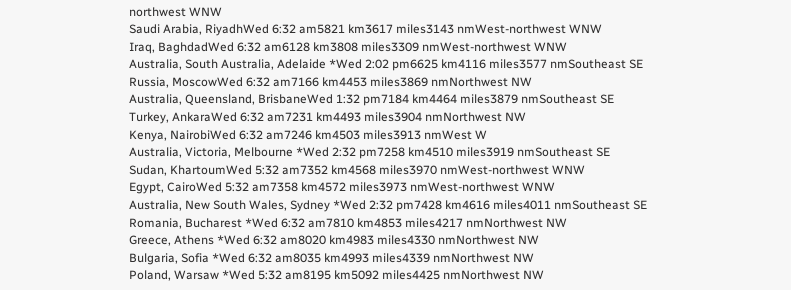northwest WNW
Saudi Arabia, RiyadhWed 6:32 am5821 km3617 miles3143 nmWest-northwest WNW
Iraq, BaghdadWed 6:32 am6128 km3808 miles3309 nmWest-northwest WNW
Australia, South Australia, Adelaide *Wed 2:02 pm6625 km4116 miles3577 nmSoutheast SE
Russia, MoscowWed 6:32 am7166 km4453 miles3869 nmNorthwest NW
Australia, Queensland, BrisbaneWed 1:32 pm7184 km4464 miles3879 nmSoutheast SE
Turkey, AnkaraWed 6:32 am7231 km4493 miles3904 nmNorthwest NW
Kenya, NairobiWed 6:32 am7246 km4503 miles3913 nmWest W
Australia, Victoria, Melbourne *Wed 2:32 pm7258 km4510 miles3919 nmSoutheast SE
Sudan, KhartoumWed 5:32 am7352 km4568 miles3970 nmWest-northwest WNW
Egypt, CairoWed 5:32 am7358 km4572 miles3973 nmWest-northwest WNW
Australia, New South Wales, Sydney *Wed 2:32 pm7428 km4616 miles4011 nmSoutheast SE
Romania, Bucharest *Wed 6:32 am7810 km4853 miles4217 nmNorthwest NW
Greece, Athens *Wed 6:32 am8020 km4983 miles4330 nmNorthwest NW
Bulgaria, Sofia *Wed 6:32 am8035 km4993 miles4339 nmNorthwest NW
Poland, Warsaw *Wed 5:32 am8195 km5092 miles4425 nmNorthwest NW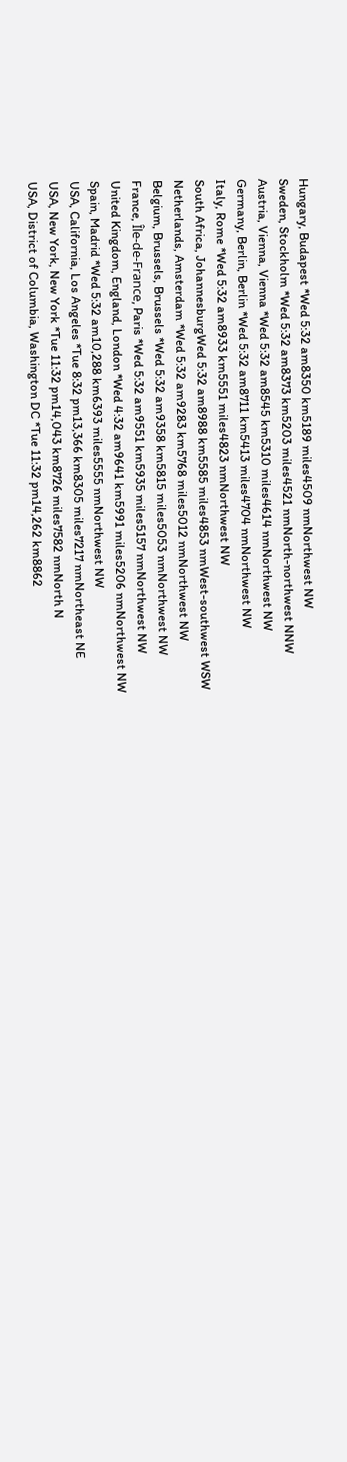Hungary, Budapest *Wed 5:32 am8350 km5189 miles4509 nmNorthwest NW
Sweden, Stockholm *Wed 5:32 am8373 km5203 miles4521 nmNorth-northwest NNW
Austria, Vienna, Vienna *Wed 5:32 am8545 km5310 miles4614 nmNorthwest NW
Germany, Berlin, Berlin *Wed 5:32 am8711 km5413 miles4704 nmNorthwest NW
Italy, Rome *Wed 5:32 am8933 km5551 miles4823 nmNorthwest NW
South Africa, JohannesburgWed 5:32 am8988 km5585 miles4853 nmWest-southwest WSW
Netherlands, Amsterdam *Wed 5:32 am9283 km5768 miles5012 nmNorthwest NW
Belgium, Brussels, Brussels *Wed 5:32 am9358 km5815 miles5053 nmNorthwest NW
France, Île-de-France, Paris *Wed 5:32 am9551 km5935 miles5157 nmNorthwest NW
United Kingdom, England, London *Wed 4:32 am9641 km5991 miles5206 nmNorthwest NW
Spain, Madrid *Wed 5:32 am10,288 km6393 miles5555 nmNorthwest NW
USA, California, Los Angeles *Tue 8:32 pm13,366 km8305 miles7217 nmNortheast NE
USA, New York, New York *Tue 11:32 pm14,043 km8726 miles7582 nmNorth N
USA, District of Columbia, Washington DC *Tue 11:32 pm14,262 km8862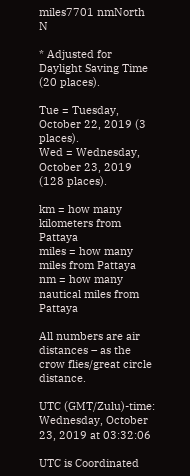miles7701 nmNorth N

* Adjusted for Daylight Saving Time (20 places).

Tue = Tuesday, October 22, 2019 (3 places).
Wed = Wednesday, October 23, 2019 (128 places).

km = how many kilometers from Pattaya
miles = how many miles from Pattaya
nm = how many nautical miles from Pattaya

All numbers are air distances – as the crow flies/great circle distance.

UTC (GMT/Zulu)-time: Wednesday, October 23, 2019 at 03:32:06

UTC is Coordinated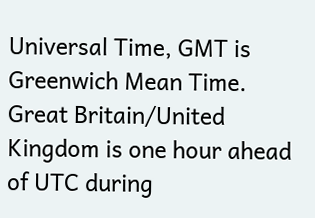Universal Time, GMT is Greenwich Mean Time.
Great Britain/United Kingdom is one hour ahead of UTC during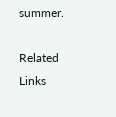summer.

Related Links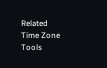Related Time Zone Tools